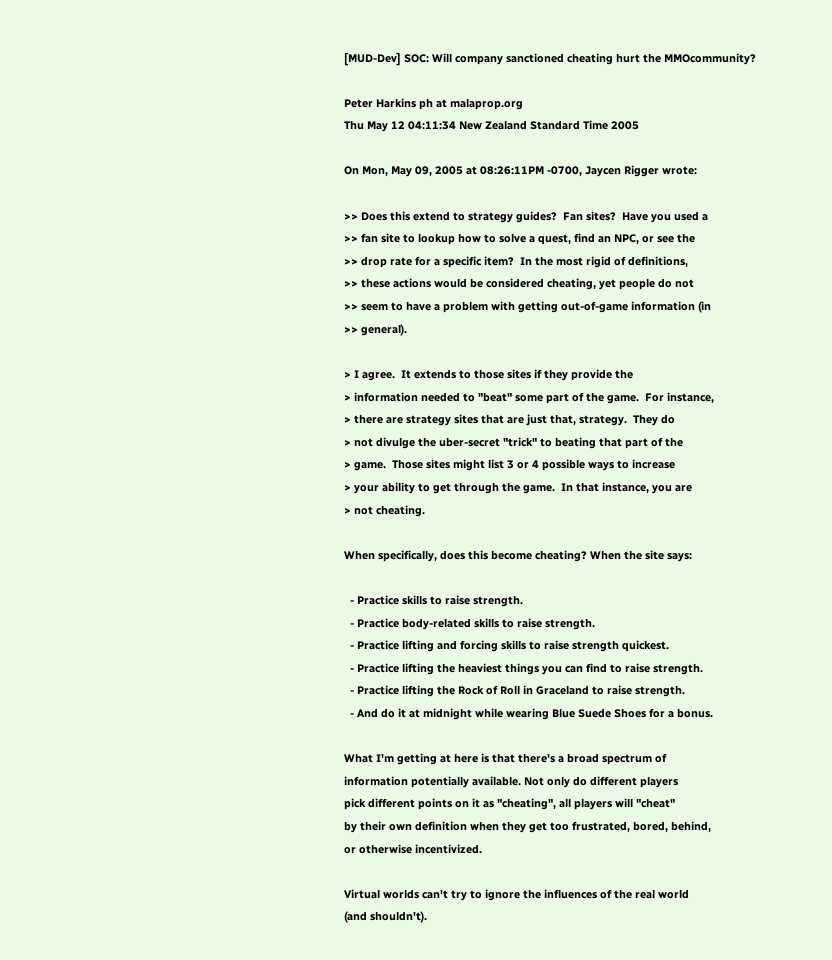[MUD-Dev] SOC: Will company sanctioned cheating hurt the MMOcommunity?

Peter Harkins ph at malaprop.org
Thu May 12 04:11:34 New Zealand Standard Time 2005

On Mon, May 09, 2005 at 08:26:11PM -0700, Jaycen Rigger wrote:

>> Does this extend to strategy guides?  Fan sites?  Have you used a
>> fan site to lookup how to solve a quest, find an NPC, or see the
>> drop rate for a specific item?  In the most rigid of definitions,
>> these actions would be considered cheating, yet people do not
>> seem to have a problem with getting out-of-game information (in
>> general).

> I agree.  It extends to those sites if they provide the
> information needed to "beat" some part of the game.  For instance,
> there are strategy sites that are just that, strategy.  They do
> not divulge the uber-secret "trick" to beating that part of the
> game.  Those sites might list 3 or 4 possible ways to increase
> your ability to get through the game.  In that instance, you are
> not cheating.

When specifically, does this become cheating? When the site says:

  - Practice skills to raise strength.
  - Practice body-related skills to raise strength.
  - Practice lifting and forcing skills to raise strength quickest.
  - Practice lifting the heaviest things you can find to raise strength.
  - Practice lifting the Rock of Roll in Graceland to raise strength.
  - And do it at midnight while wearing Blue Suede Shoes for a bonus.

What I'm getting at here is that there's a broad spectrum of
information potentially available. Not only do different players
pick different points on it as "cheating", all players will "cheat"
by their own definition when they get too frustrated, bored, behind,
or otherwise incentivized.

Virtual worlds can't try to ignore the influences of the real world
(and shouldn't).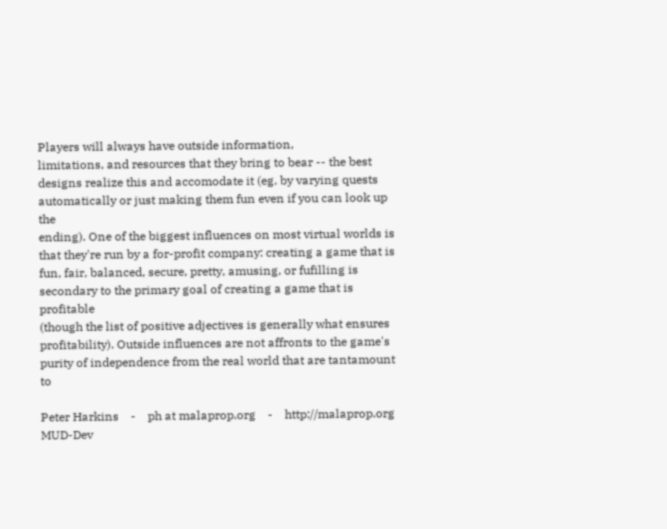Players will always have outside information,
limitations, and resources that they bring to bear -- the best
designs realize this and accomodate it (eg. by varying quests
automatically or just making them fun even if you can look up the
ending). One of the biggest influences on most virtual worlds is
that they're run by a for-profit company: creating a game that is
fun, fair, balanced, secure, pretty, amusing, or fufilling is
secondary to the primary goal of creating a game that is profitable
(though the list of positive adjectives is generally what ensures
profitability). Outside influences are not affronts to the game's
purity of independence from the real world that are tantamount to

Peter Harkins    -    ph at malaprop.org    -    http://malaprop.org
MUD-Dev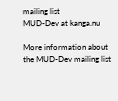mailing list
MUD-Dev at kanga.nu

More information about the MUD-Dev mailing list